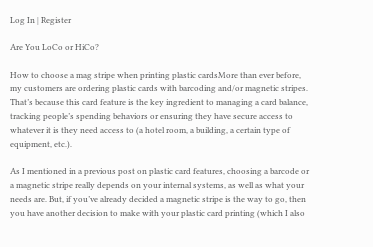Log In | Register

Are You LoCo or HiCo?

How to choose a mag stripe when printing plastic cardsMore than ever before, my customers are ordering plastic cards with barcoding and/or magnetic stripes. That’s because this card feature is the key ingredient to managing a card balance, tracking people’s spending behaviors or ensuring they have secure access to whatever it is they need access to (a hotel room, a building, a certain type of equipment, etc.).

As I mentioned in a previous post on plastic card features, choosing a barcode or a magnetic stripe really depends on your internal systems, as well as what your needs are. But, if you’ve already decided a magnetic stripe is the way to go, then you have another decision to make with your plastic card printing (which I also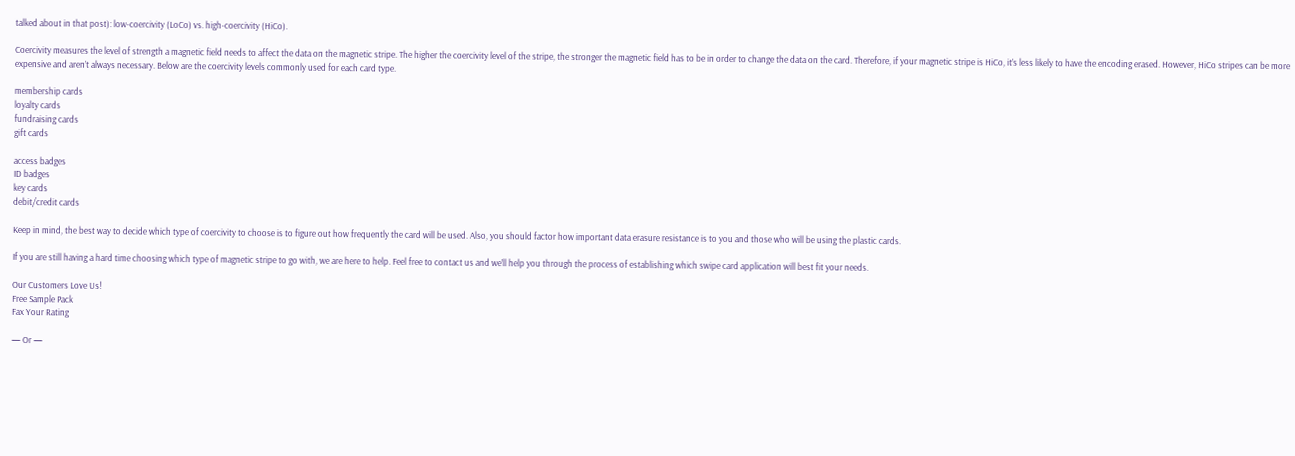talked about in that post): low-coercivity (LoCo) vs. high-coercivity (HiCo).

Coercivity measures the level of strength a magnetic field needs to affect the data on the magnetic stripe. The higher the coercivity level of the stripe, the stronger the magnetic field has to be in order to change the data on the card. Therefore, if your magnetic stripe is HiCo, it’s less likely to have the encoding erased. However, HiCo stripes can be more expensive and aren’t always necessary. Below are the coercivity levels commonly used for each card type.

membership cards
loyalty cards
fundraising cards
gift cards

access badges
ID badges
key cards
debit/credit cards

Keep in mind, the best way to decide which type of coercivity to choose is to figure out how frequently the card will be used. Also, you should factor how important data erasure resistance is to you and those who will be using the plastic cards.

If you are still having a hard time choosing which type of magnetic stripe to go with, we are here to help. Feel free to contact us and we’ll help you through the process of establishing which swipe card application will best fit your needs.

Our Customers Love Us!
Free Sample Pack
Fax Your Rating

— Or —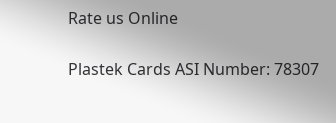Rate us Online

Plastek Cards ASI Number: 78307